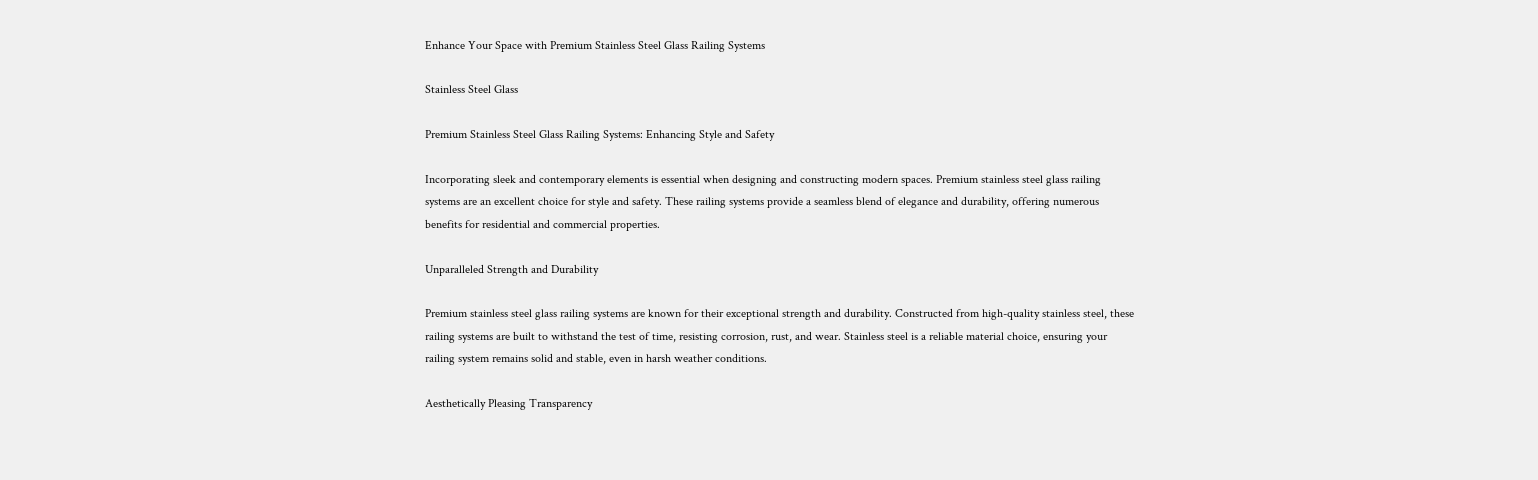Enhance Your Space with Premium Stainless Steel Glass Railing Systems

Stainless Steel Glass

Premium Stainless Steel Glass Railing Systems: Enhancing Style and Safety

Incorporating sleek and contemporary elements is essential when designing and constructing modern spaces. Premium stainless steel glass railing systems are an excellent choice for style and safety. These railing systems provide a seamless blend of elegance and durability, offering numerous benefits for residential and commercial properties.

Unparalleled Strength and Durability

Premium stainless steel glass railing systems are known for their exceptional strength and durability. Constructed from high-quality stainless steel, these railing systems are built to withstand the test of time, resisting corrosion, rust, and wear. Stainless steel is a reliable material choice, ensuring your railing system remains solid and stable, even in harsh weather conditions.

Aesthetically Pleasing Transparency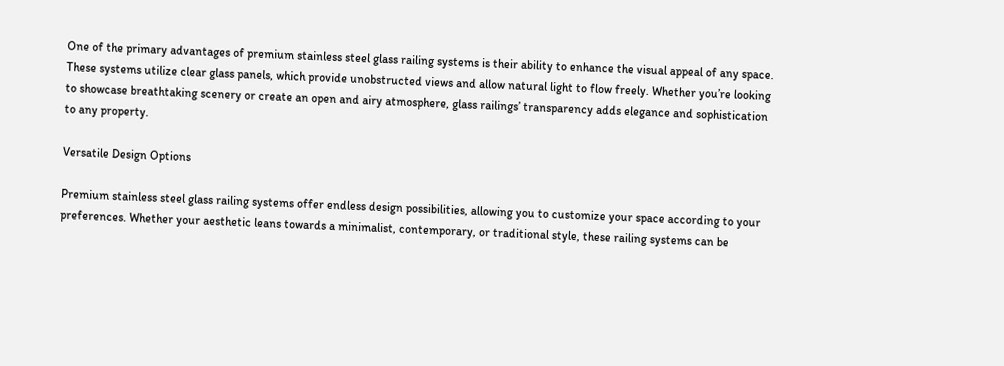One of the primary advantages of premium stainless steel glass railing systems is their ability to enhance the visual appeal of any space. These systems utilize clear glass panels, which provide unobstructed views and allow natural light to flow freely. Whether you’re looking to showcase breathtaking scenery or create an open and airy atmosphere, glass railings’ transparency adds elegance and sophistication to any property.

Versatile Design Options

Premium stainless steel glass railing systems offer endless design possibilities, allowing you to customize your space according to your preferences. Whether your aesthetic leans towards a minimalist, contemporary, or traditional style, these railing systems can be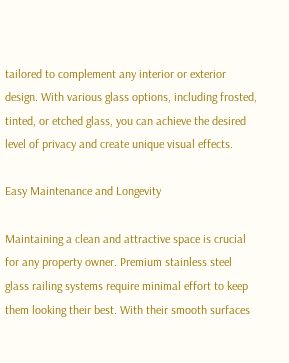tailored to complement any interior or exterior design. With various glass options, including frosted, tinted, or etched glass, you can achieve the desired level of privacy and create unique visual effects.

Easy Maintenance and Longevity

Maintaining a clean and attractive space is crucial for any property owner. Premium stainless steel glass railing systems require minimal effort to keep them looking their best. With their smooth surfaces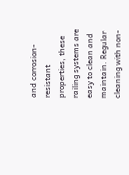and corrosion-resistant properties, these railing systems are easy to clean and maintain. Regular cleaning with non-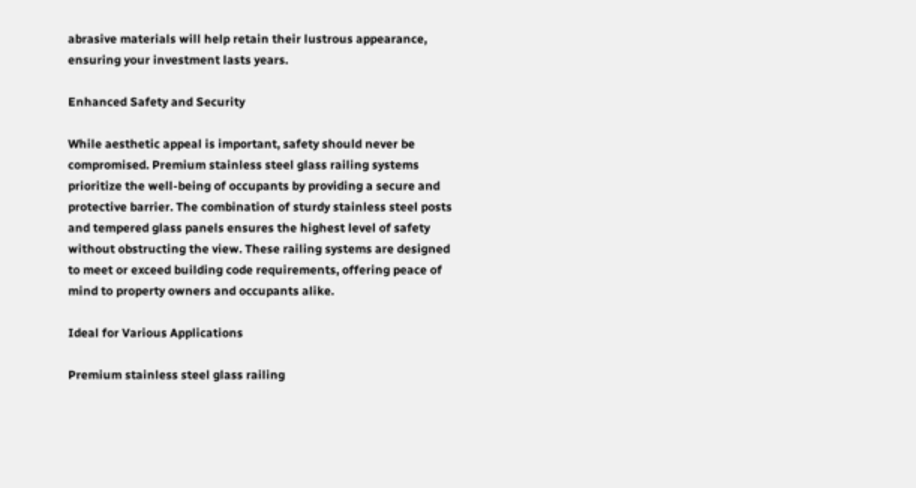abrasive materials will help retain their lustrous appearance, ensuring your investment lasts years.

Enhanced Safety and Security

While aesthetic appeal is important, safety should never be compromised. Premium stainless steel glass railing systems prioritize the well-being of occupants by providing a secure and protective barrier. The combination of sturdy stainless steel posts and tempered glass panels ensures the highest level of safety without obstructing the view. These railing systems are designed to meet or exceed building code requirements, offering peace of mind to property owners and occupants alike.

Ideal for Various Applications

Premium stainless steel glass railing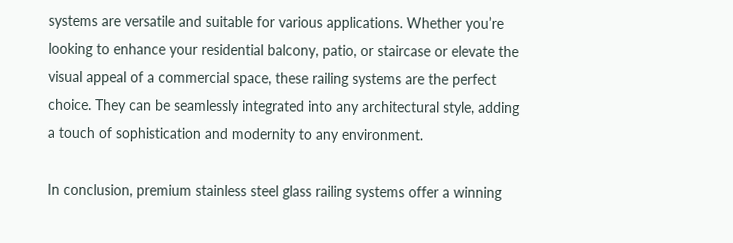systems are versatile and suitable for various applications. Whether you’re looking to enhance your residential balcony, patio, or staircase or elevate the visual appeal of a commercial space, these railing systems are the perfect choice. They can be seamlessly integrated into any architectural style, adding a touch of sophistication and modernity to any environment.

In conclusion, premium stainless steel glass railing systems offer a winning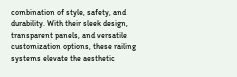combination of style, safety, and durability. With their sleek design, transparent panels, and versatile customization options, these railing systems elevate the aesthetic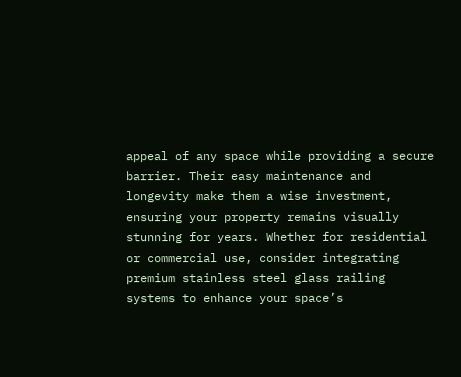appeal of any space while providing a secure barrier. Their easy maintenance and longevity make them a wise investment, ensuring your property remains visually stunning for years. Whether for residential or commercial use, consider integrating premium stainless steel glass railing systems to enhance your space’s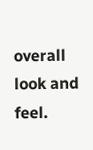overall look and feel.